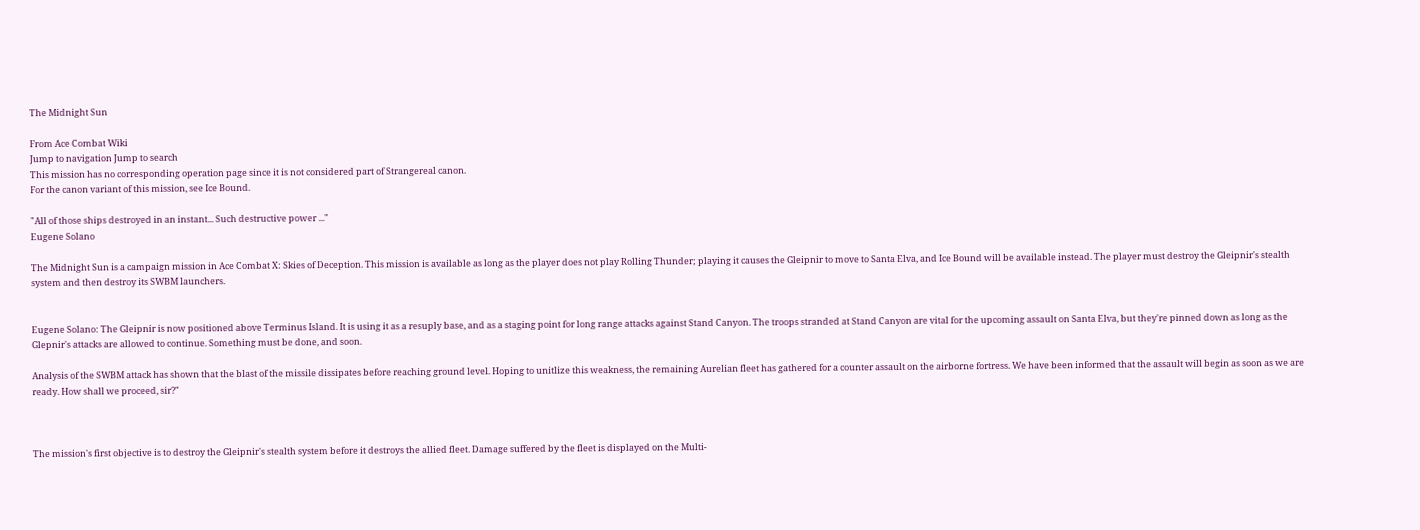The Midnight Sun

From Ace Combat Wiki
Jump to navigation Jump to search
This mission has no corresponding operation page since it is not considered part of Strangereal canon.
For the canon variant of this mission, see Ice Bound.

"All of those ships destroyed in an instant... Such destructive power ..."
Eugene Solano

The Midnight Sun is a campaign mission in Ace Combat X: Skies of Deception. This mission is available as long as the player does not play Rolling Thunder; playing it causes the Gleipnir to move to Santa Elva, and Ice Bound will be available instead. The player must destroy the Gleipnir's stealth system and then destroy its SWBM launchers.


Eugene Solano: The Gleipnir is now positioned above Terminus Island. It is using it as a resuply base, and as a staging point for long range attacks against Stand Canyon. The troops stranded at Stand Canyon are vital for the upcoming assault on Santa Elva, but they're pinned down as long as the Glepnir's attacks are allowed to continue. Something must be done, and soon.

Analysis of the SWBM attack has shown that the blast of the missile dissipates before reaching ground level. Hoping to unitlize this weakness, the remaining Aurelian fleet has gathered for a counter assault on the airborne fortress. We have been informed that the assault will begin as soon as we are ready. How shall we proceed, sir?"



The mission's first objective is to destroy the Gleipnir's stealth system before it destroys the allied fleet. Damage suffered by the fleet is displayed on the Multi-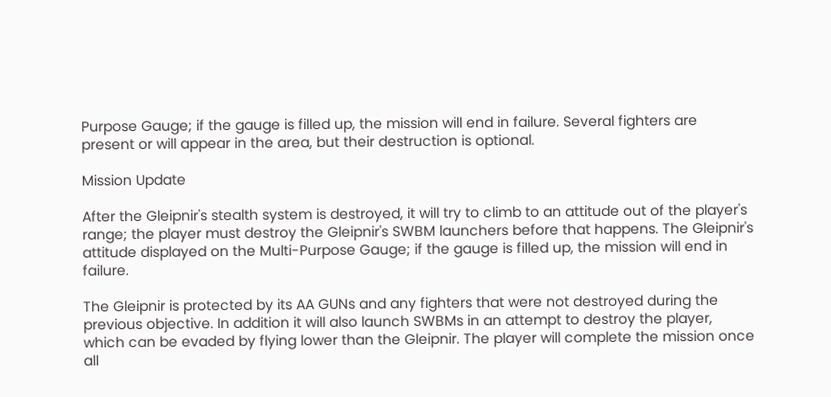Purpose Gauge; if the gauge is filled up, the mission will end in failure. Several fighters are present or will appear in the area, but their destruction is optional.

Mission Update

After the Gleipnir's stealth system is destroyed, it will try to climb to an attitude out of the player's range; the player must destroy the Gleipnir's SWBM launchers before that happens. The Gleipnir's attitude displayed on the Multi-Purpose Gauge; if the gauge is filled up, the mission will end in failure.

The Gleipnir is protected by its AA GUNs and any fighters that were not destroyed during the previous objective. In addition it will also launch SWBMs in an attempt to destroy the player, which can be evaded by flying lower than the Gleipnir. The player will complete the mission once all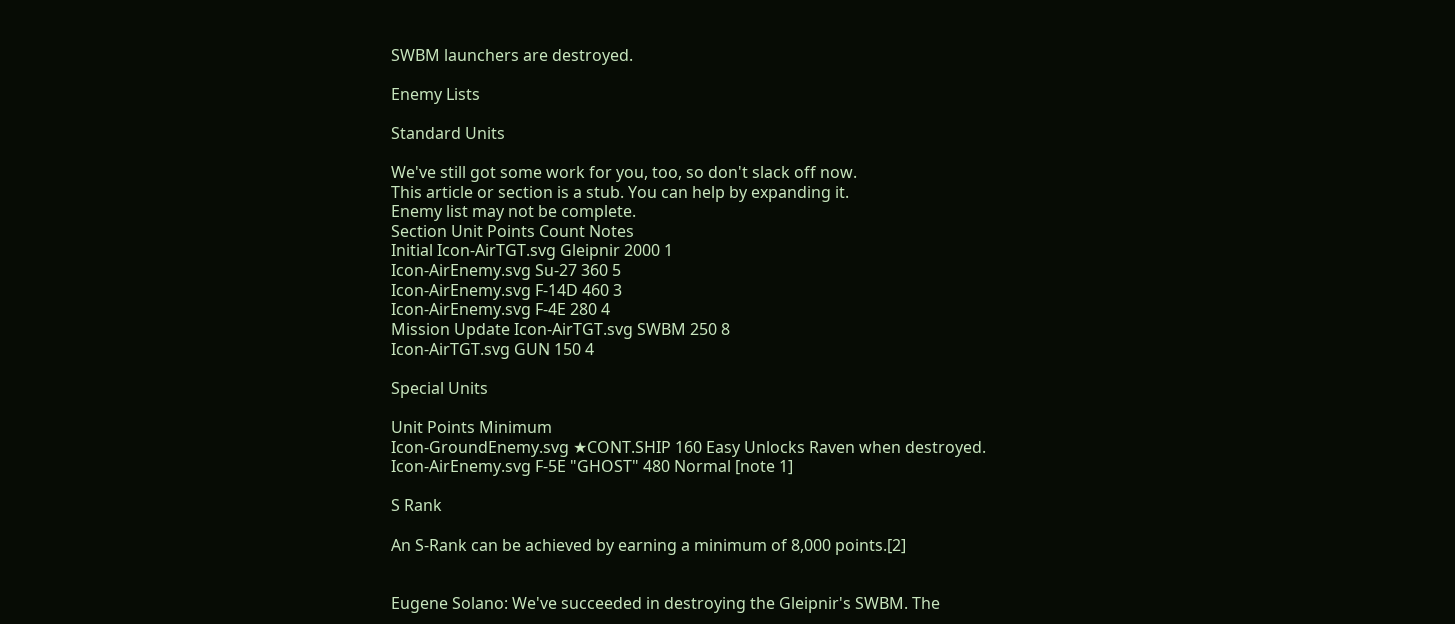SWBM launchers are destroyed.

Enemy Lists

Standard Units

We've still got some work for you, too, so don't slack off now.
This article or section is a stub. You can help by expanding it.
Enemy list may not be complete.
Section Unit Points Count Notes
Initial Icon-AirTGT.svg Gleipnir 2000 1
Icon-AirEnemy.svg Su-27 360 5
Icon-AirEnemy.svg F-14D 460 3
Icon-AirEnemy.svg F-4E 280 4
Mission Update Icon-AirTGT.svg SWBM 250 8
Icon-AirTGT.svg GUN 150 4

Special Units

Unit Points Minimum
Icon-GroundEnemy.svg ★CONT.SHIP 160 Easy Unlocks Raven when destroyed.
Icon-AirEnemy.svg F-5E "GHOST" 480 Normal [note 1]

S Rank

An S-Rank can be achieved by earning a minimum of 8,000 points.[2]


Eugene Solano: We've succeeded in destroying the Gleipnir's SWBM. The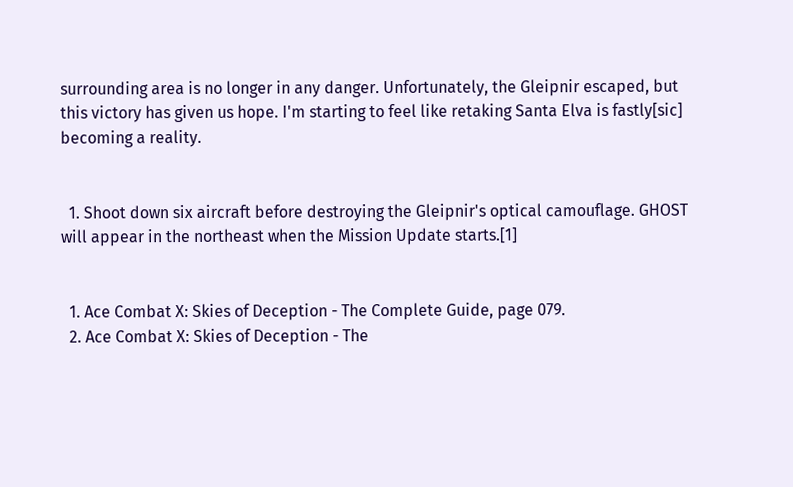surrounding area is no longer in any danger. Unfortunately, the Gleipnir escaped, but this victory has given us hope. I'm starting to feel like retaking Santa Elva is fastly[sic] becoming a reality.


  1. Shoot down six aircraft before destroying the Gleipnir's optical camouflage. GHOST will appear in the northeast when the Mission Update starts.[1]


  1. Ace Combat X: Skies of Deception - The Complete Guide, page 079.
  2. Ace Combat X: Skies of Deception - The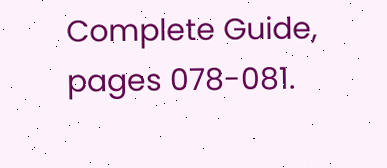Complete Guide, pages 078-081.